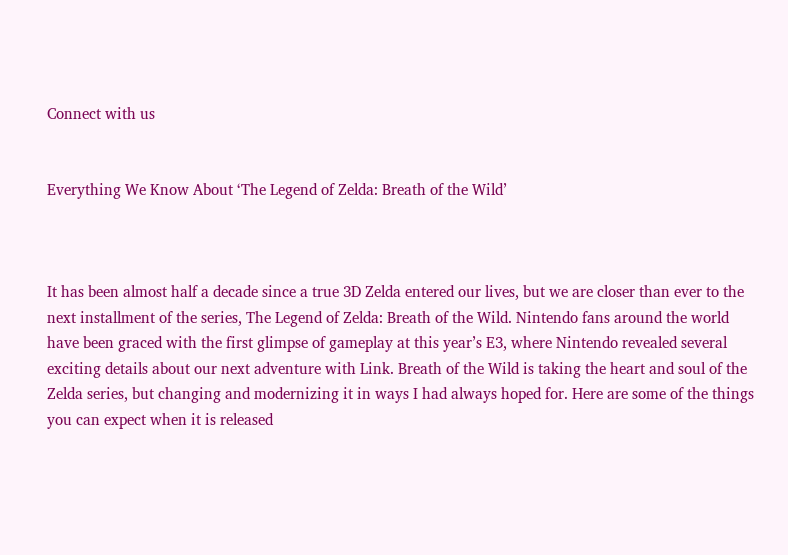Connect with us


Everything We Know About ‘The Legend of Zelda: Breath of the Wild’



It has been almost half a decade since a true 3D Zelda entered our lives, but we are closer than ever to the next installment of the series, The Legend of Zelda: Breath of the Wild. Nintendo fans around the world have been graced with the first glimpse of gameplay at this year’s E3, where Nintendo revealed several exciting details about our next adventure with Link. Breath of the Wild is taking the heart and soul of the Zelda series, but changing and modernizing it in ways I had always hoped for. Here are some of the things you can expect when it is released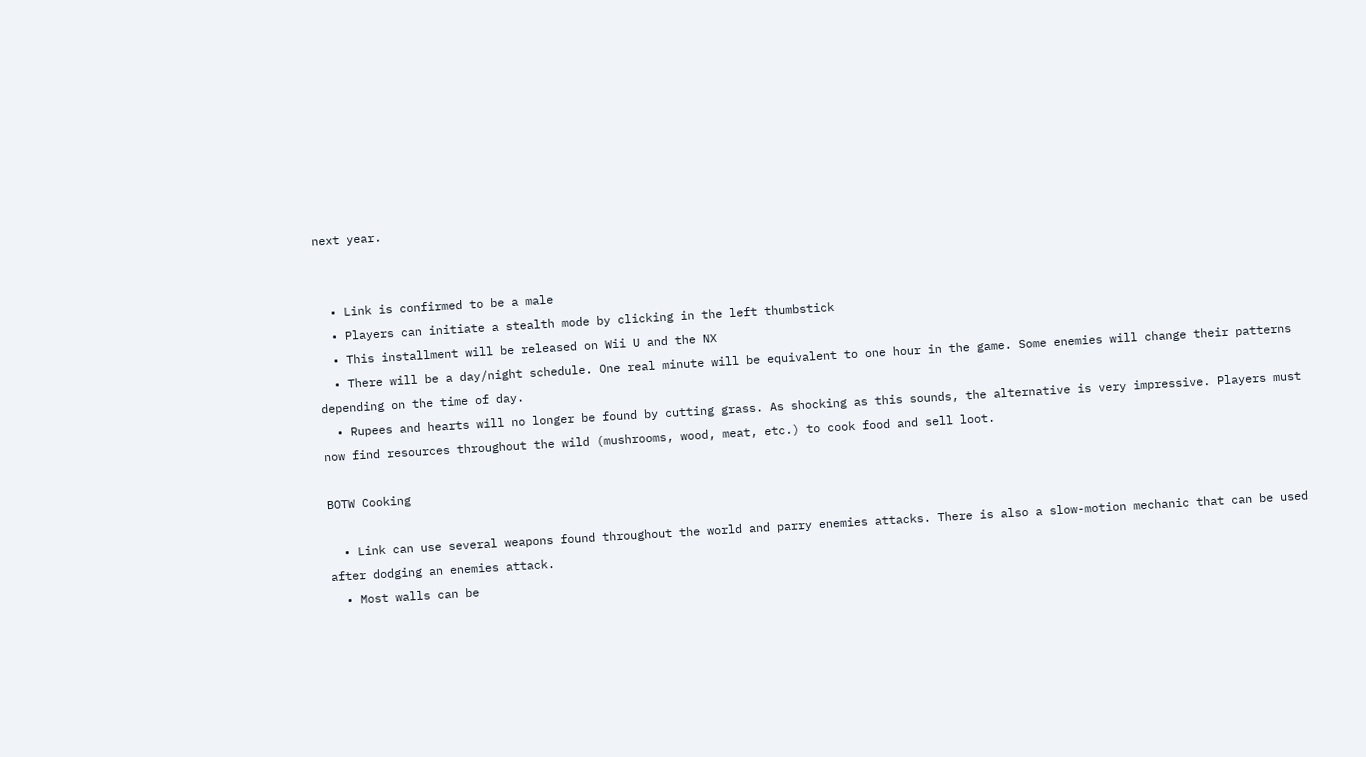next year.


  • Link is confirmed to be a male
  • Players can initiate a stealth mode by clicking in the left thumbstick
  • This installment will be released on Wii U and the NX
  • There will be a day/night schedule. One real minute will be equivalent to one hour in the game. Some enemies will change their patterns depending on the time of day.
  • Rupees and hearts will no longer be found by cutting grass. As shocking as this sounds, the alternative is very impressive. Players must now find resources throughout the wild (mushrooms, wood, meat, etc.) to cook food and sell loot.

BOTW Cooking

  • Link can use several weapons found throughout the world and parry enemies attacks. There is also a slow-motion mechanic that can be used after dodging an enemies attack.
  • Most walls can be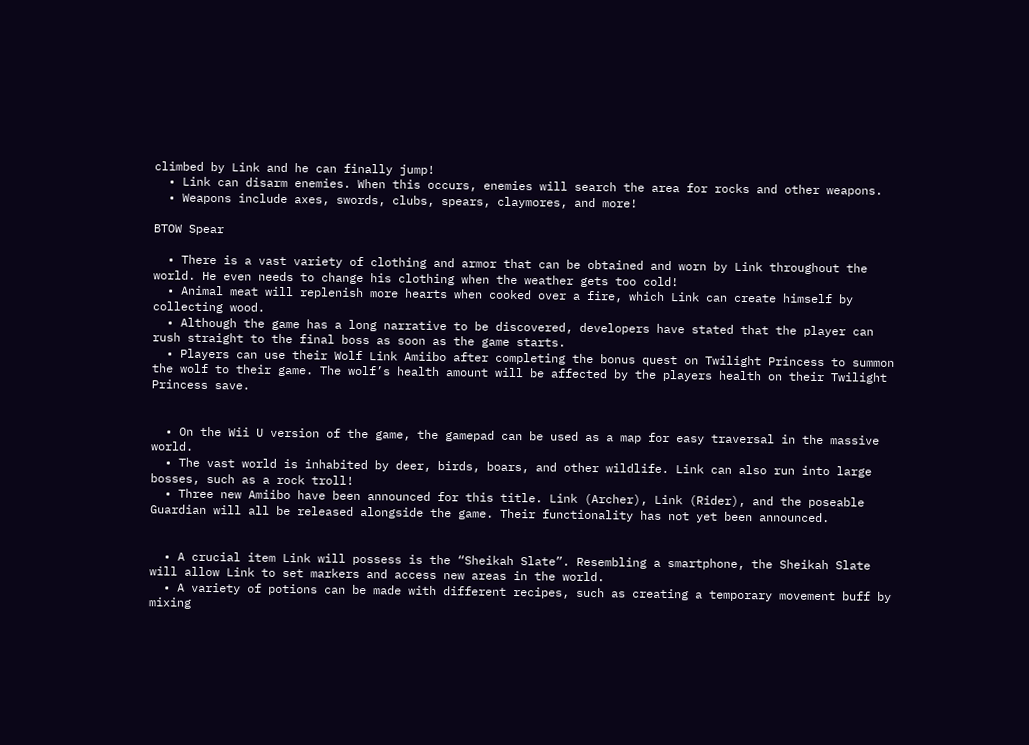climbed by Link and he can finally jump!
  • Link can disarm enemies. When this occurs, enemies will search the area for rocks and other weapons.
  • Weapons include axes, swords, clubs, spears, claymores, and more!

BTOW Spear

  • There is a vast variety of clothing and armor that can be obtained and worn by Link throughout the world. He even needs to change his clothing when the weather gets too cold!
  • Animal meat will replenish more hearts when cooked over a fire, which Link can create himself by collecting wood.
  • Although the game has a long narrative to be discovered, developers have stated that the player can rush straight to the final boss as soon as the game starts.
  • Players can use their Wolf Link Amiibo after completing the bonus quest on Twilight Princess to summon the wolf to their game. The wolf’s health amount will be affected by the players health on their Twilight Princess save.


  • On the Wii U version of the game, the gamepad can be used as a map for easy traversal in the massive world.
  • The vast world is inhabited by deer, birds, boars, and other wildlife. Link can also run into large bosses, such as a rock troll!
  • Three new Amiibo have been announced for this title. Link (Archer), Link (Rider), and the poseable Guardian will all be released alongside the game. Their functionality has not yet been announced.


  • A crucial item Link will possess is the “Sheikah Slate”. Resembling a smartphone, the Sheikah Slate will allow Link to set markers and access new areas in the world.
  • A variety of potions can be made with different recipes, such as creating a temporary movement buff by mixing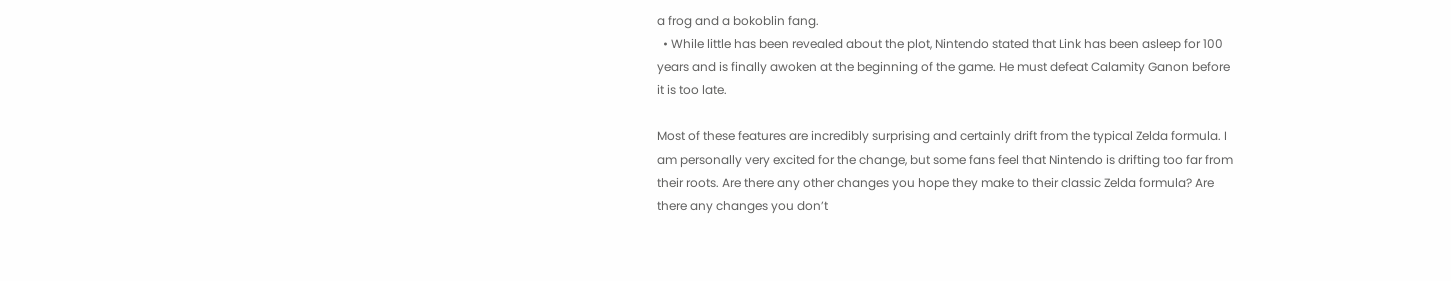a frog and a bokoblin fang.
  • While little has been revealed about the plot, Nintendo stated that Link has been asleep for 100 years and is finally awoken at the beginning of the game. He must defeat Calamity Ganon before it is too late.

Most of these features are incredibly surprising and certainly drift from the typical Zelda formula. I am personally very excited for the change, but some fans feel that Nintendo is drifting too far from their roots. Are there any other changes you hope they make to their classic Zelda formula? Are there any changes you don’t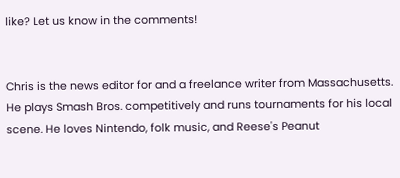like? Let us know in the comments!


Chris is the news editor for and a freelance writer from Massachusetts. He plays Smash Bros. competitively and runs tournaments for his local scene. He loves Nintendo, folk music, and Reese's Peanut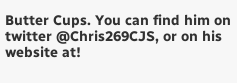Butter Cups. You can find him on twitter @Chris269CJS, or on his website at!